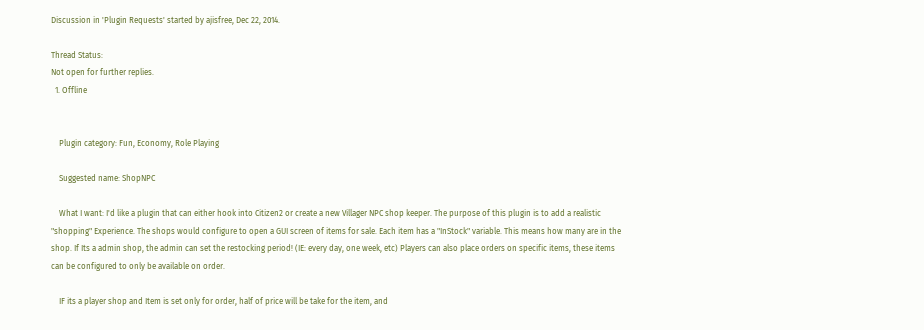Discussion in 'Plugin Requests' started by ajisfree, Dec 22, 2014.

Thread Status:
Not open for further replies.
  1. Offline


    Plugin category: Fun, Economy, Role Playing

    Suggested name: ShopNPC

    What I want: I'd like a plugin that can either hook into Citizen2 or create a new Villager NPC shop keeper. The purpose of this plugin is to add a realistic "shopping" Experience. The shops would configure to open a GUI screen of items for sale. Each item has a "InStock" variable. This means how many are in the shop. If Its a admin shop, the admin can set the restocking period! (IE: every day, one week, etc) Players can also place orders on specific items, these items can be configured to only be available on order.

    IF its a player shop and Item is set only for order, half of price will be take for the item, and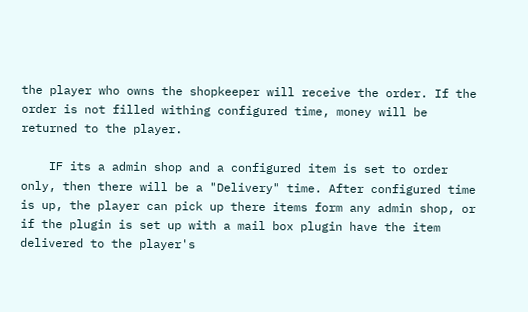the player who owns the shopkeeper will receive the order. If the order is not filled withing configured time, money will be returned to the player.

    IF its a admin shop and a configured item is set to order only, then there will be a "Delivery" time. After configured time is up, the player can pick up there items form any admin shop, or if the plugin is set up with a mail box plugin have the item delivered to the player's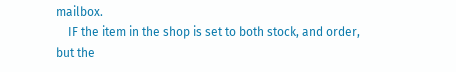mailbox.
    IF the item in the shop is set to both stock, and order, but the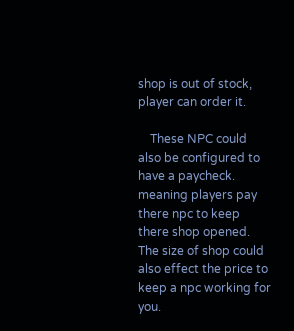shop is out of stock, player can order it.

    These NPC could also be configured to have a paycheck. meaning players pay there npc to keep there shop opened. The size of shop could also effect the price to keep a npc working for you.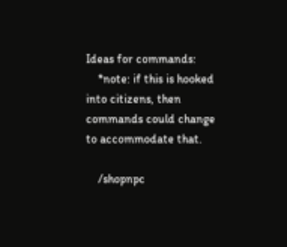Ideas for commands:
    *note: if this is hooked into citizens, then commands could change to accommodate that.

    /shopnpc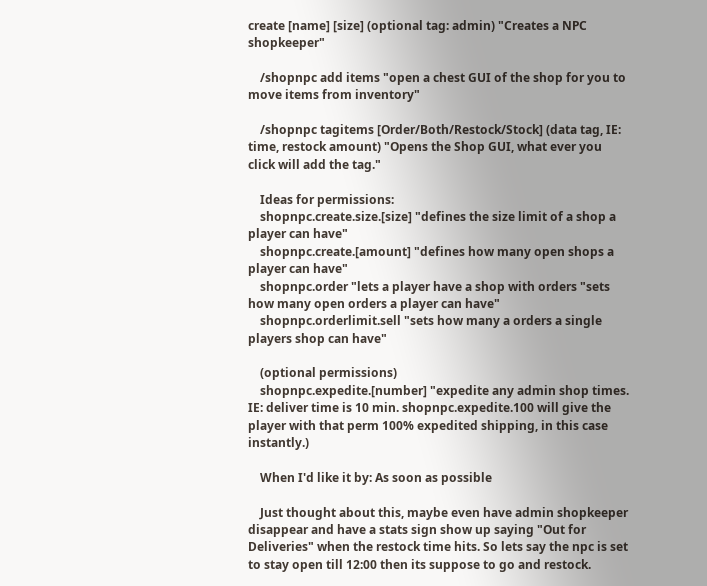create [name] [size] (optional tag: admin) "Creates a NPC shopkeeper"

    /shopnpc add items "open a chest GUI of the shop for you to move items from inventory"

    /shopnpc tagitems [Order/Both/Restock/Stock] (data tag, IE: time, restock amount) "Opens the Shop GUI, what ever you click will add the tag."

    Ideas for permissions:
    shopnpc.create.size.[size] "defines the size limit of a shop a player can have"
    shopnpc.create.[amount] "defines how many open shops a player can have"
    shopnpc.order "lets a player have a shop with orders "sets how many open orders a player can have"
    shopnpc.orderlimit.sell "sets how many a orders a single players shop can have"

    (optional permissions)
    shopnpc.expedite.[number] "expedite any admin shop times. IE: deliver time is 10 min. shopnpc.expedite.100 will give the player with that perm 100% expedited shipping, in this case instantly.)

    When I'd like it by: As soon as possible

    Just thought about this, maybe even have admin shopkeeper disappear and have a stats sign show up saying "Out for Deliveries" when the restock time hits. So lets say the npc is set to stay open till 12:00 then its suppose to go and restock.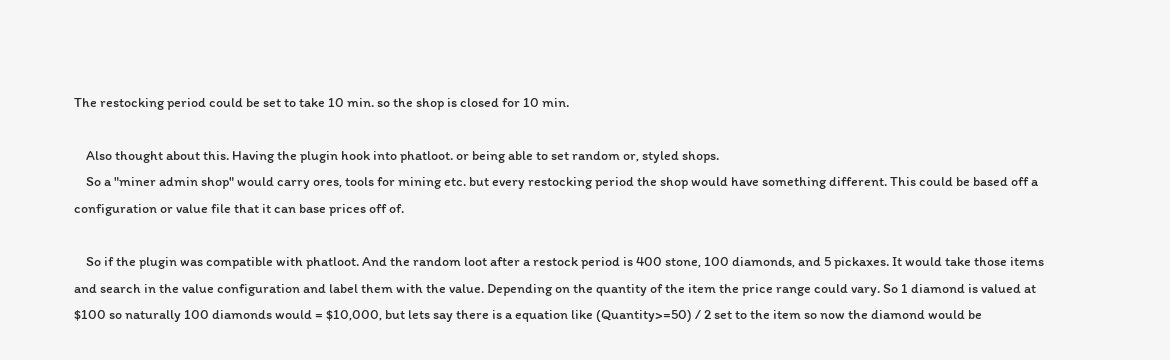The restocking period could be set to take 10 min. so the shop is closed for 10 min.

    Also thought about this. Having the plugin hook into phatloot. or being able to set random or, styled shops.
    So a "miner admin shop" would carry ores, tools for mining etc. but every restocking period the shop would have something different. This could be based off a configuration or value file that it can base prices off of.

    So if the plugin was compatible with phatloot. And the random loot after a restock period is 400 stone, 100 diamonds, and 5 pickaxes. It would take those items and search in the value configuration and label them with the value. Depending on the quantity of the item the price range could vary. So 1 diamond is valued at $100 so naturally 100 diamonds would = $10,000, but lets say there is a equation like (Quantity>=50) / 2 set to the item so now the diamond would be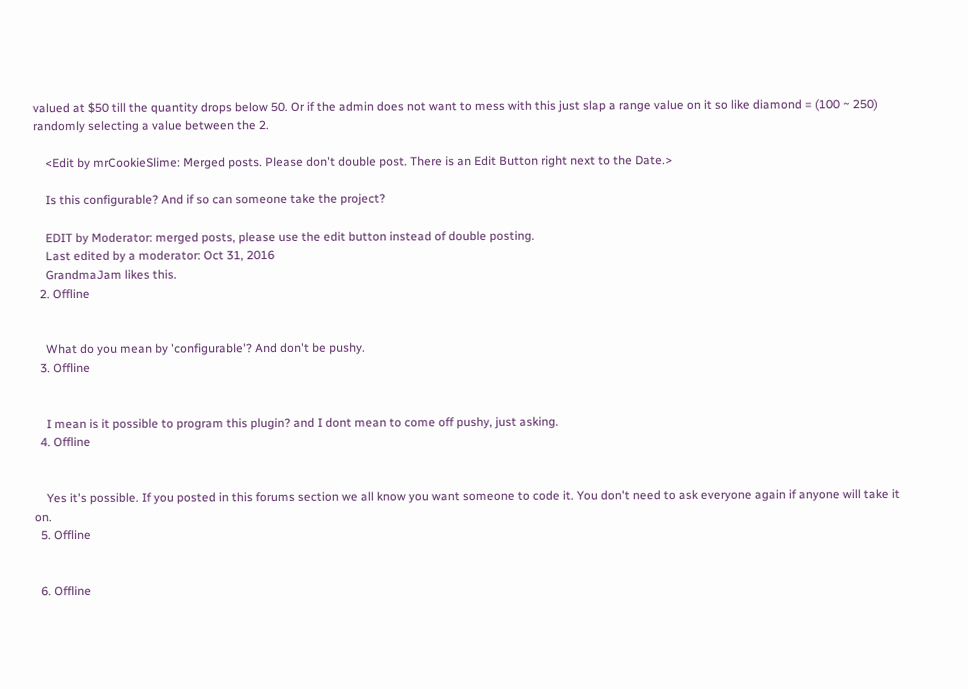valued at $50 till the quantity drops below 50. Or if the admin does not want to mess with this just slap a range value on it so like diamond = (100 ~ 250) randomly selecting a value between the 2.

    <Edit by mrCookieSlime: Merged posts. Please don't double post. There is an Edit Button right next to the Date.>

    Is this configurable? And if so can someone take the project?

    EDIT by Moderator: merged posts, please use the edit button instead of double posting.
    Last edited by a moderator: Oct 31, 2016
    GrandmaJam likes this.
  2. Offline


    What do you mean by 'configurable'? And don't be pushy.
  3. Offline


    I mean is it possible to program this plugin? and I dont mean to come off pushy, just asking.
  4. Offline


    Yes it's possible. If you posted in this forums section we all know you want someone to code it. You don't need to ask everyone again if anyone will take it on.
  5. Offline


  6. Offline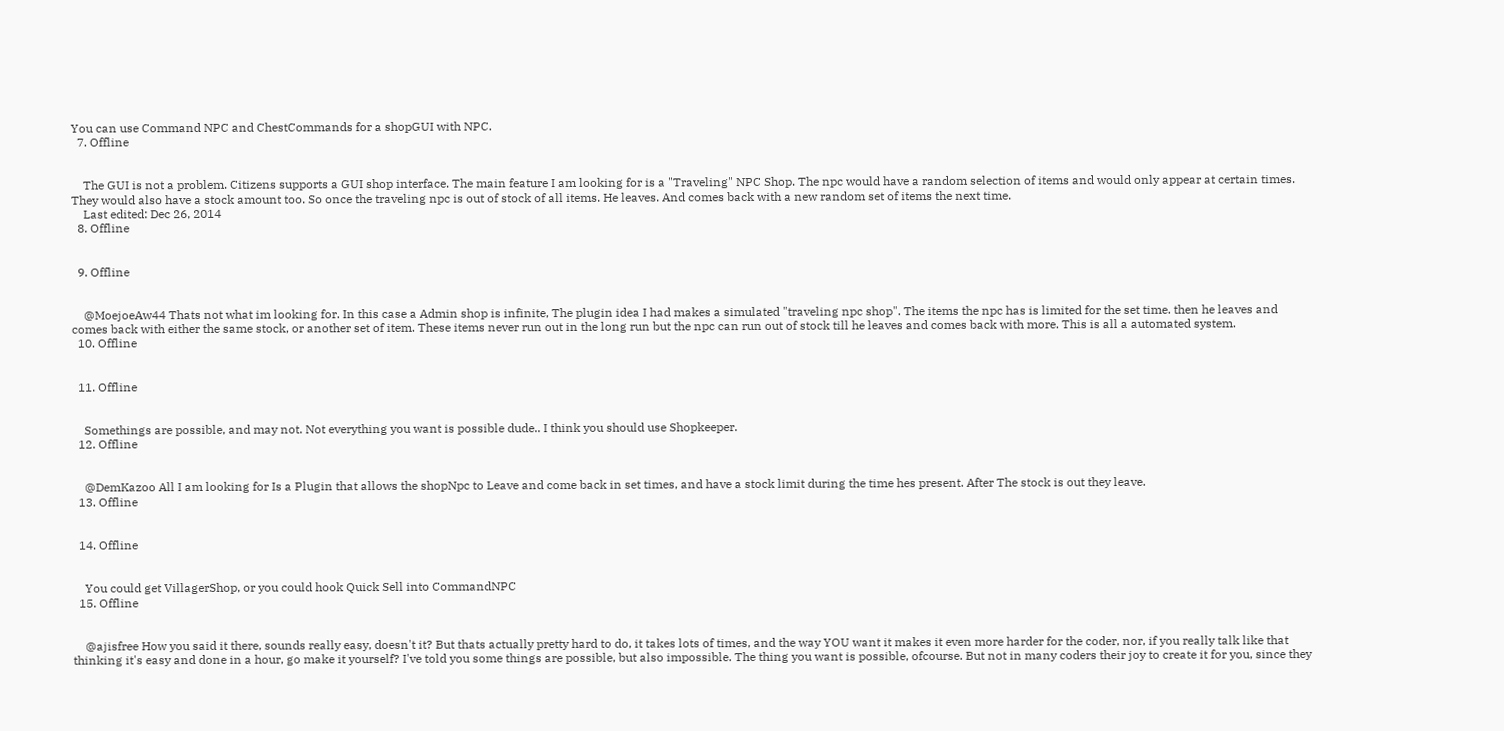You can use Command NPC and ChestCommands for a shopGUI with NPC.
  7. Offline


    The GUI is not a problem. Citizens supports a GUI shop interface. The main feature I am looking for is a "Traveling" NPC Shop. The npc would have a random selection of items and would only appear at certain times. They would also have a stock amount too. So once the traveling npc is out of stock of all items. He leaves. And comes back with a new random set of items the next time.
    Last edited: Dec 26, 2014
  8. Offline


  9. Offline


    @MoejoeAw44 Thats not what im looking for. In this case a Admin shop is infinite, The plugin idea I had makes a simulated "traveling npc shop". The items the npc has is limited for the set time. then he leaves and comes back with either the same stock, or another set of item. These items never run out in the long run but the npc can run out of stock till he leaves and comes back with more. This is all a automated system.
  10. Offline


  11. Offline


    Somethings are possible, and may not. Not everything you want is possible dude.. I think you should use Shopkeeper.
  12. Offline


    @DemKazoo All I am looking for Is a Plugin that allows the shopNpc to Leave and come back in set times, and have a stock limit during the time hes present. After The stock is out they leave.
  13. Offline


  14. Offline


    You could get VillagerShop, or you could hook Quick Sell into CommandNPC
  15. Offline


    @ajisfree How you said it there, sounds really easy, doesn't it? But thats actually pretty hard to do, it takes lots of times, and the way YOU want it makes it even more harder for the coder, nor, if you really talk like that thinking it's easy and done in a hour, go make it yourself? I've told you some things are possible, but also impossible. The thing you want is possible, ofcourse. But not in many coders their joy to create it for you, since they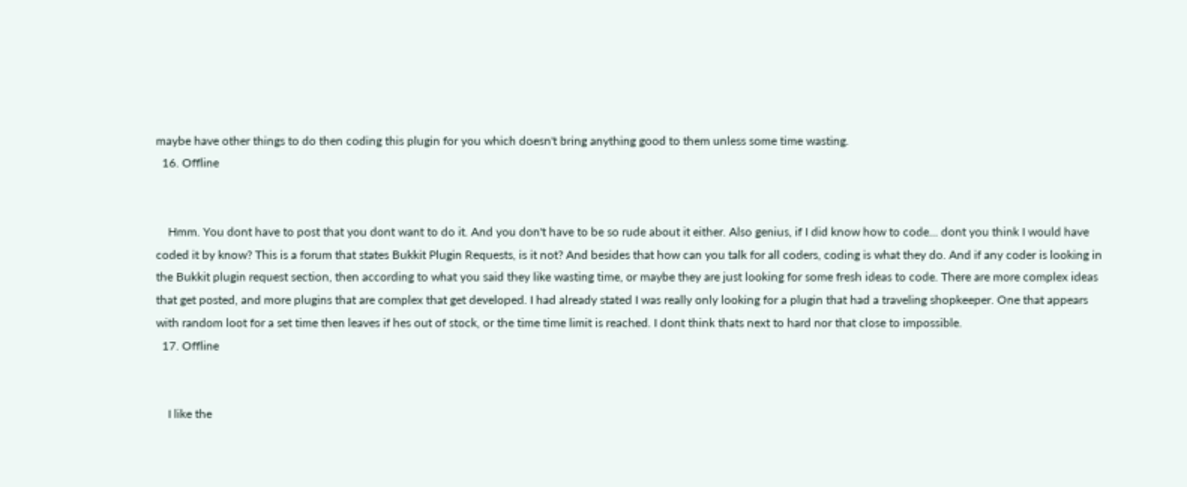maybe have other things to do then coding this plugin for you which doesn't bring anything good to them unless some time wasting.
  16. Offline


    Hmm. You dont have to post that you dont want to do it. And you don't have to be so rude about it either. Also genius, if I did know how to code... dont you think I would have coded it by know? This is a forum that states Bukkit Plugin Requests, is it not? And besides that how can you talk for all coders, coding is what they do. And if any coder is looking in the Bukkit plugin request section, then according to what you said they like wasting time, or maybe they are just looking for some fresh ideas to code. There are more complex ideas that get posted, and more plugins that are complex that get developed. I had already stated I was really only looking for a plugin that had a traveling shopkeeper. One that appears with random loot for a set time then leaves if hes out of stock, or the time time limit is reached. I dont think thats next to hard nor that close to impossible.
  17. Offline


    I like the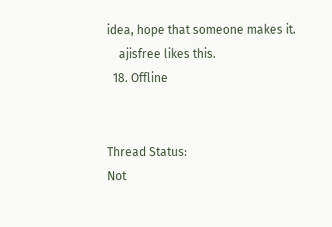idea, hope that someone makes it.
    ajisfree likes this.
  18. Offline


Thread Status:
Not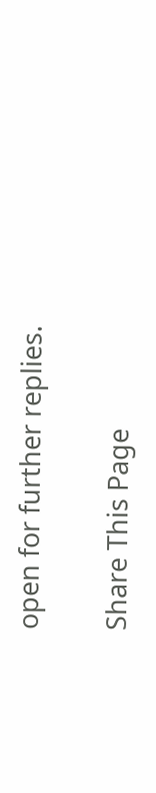open for further replies.

Share This Page